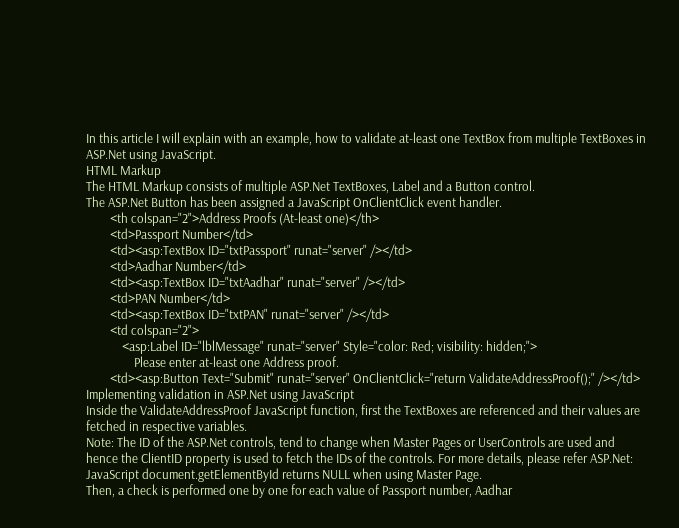In this article I will explain with an example, how to validate at-least one TextBox from multiple TextBoxes in ASP.Net using JavaScript.
HTML Markup
The HTML Markup consists of multiple ASP.Net TextBoxes, Label and a Button control.
The ASP.Net Button has been assigned a JavaScript OnClientClick event handler.
        <th colspan="2">Address Proofs (At-least one)</th>
        <td>Passport Number</td>
        <td><asp:TextBox ID="txtPassport" runat="server" /></td>
        <td>Aadhar Number</td>
        <td><asp:TextBox ID="txtAadhar" runat="server" /></td>
        <td>PAN Number</td>
        <td><asp:TextBox ID="txtPAN" runat="server" /></td>
        <td colspan="2">
            <asp:Label ID="lblMessage" runat="server" Style="color: Red; visibility: hidden;">
                Please enter at-least one Address proof.
        <td><asp:Button Text="Submit" runat="server" OnClientClick="return ValidateAddressProof();" /></td>
Implementing validation in ASP.Net using JavaScript
Inside the ValidateAddressProof JavaScript function, first the TextBoxes are referenced and their values are fetched in respective variables.
Note: The ID of the ASP.Net controls, tend to change when Master Pages or UserControls are used and hence the ClientID property is used to fetch the IDs of the controls. For more details, please refer ASP.Net: JavaScript document.getElementById returns NULL when using Master Page.
Then, a check is performed one by one for each value of Passport number, Aadhar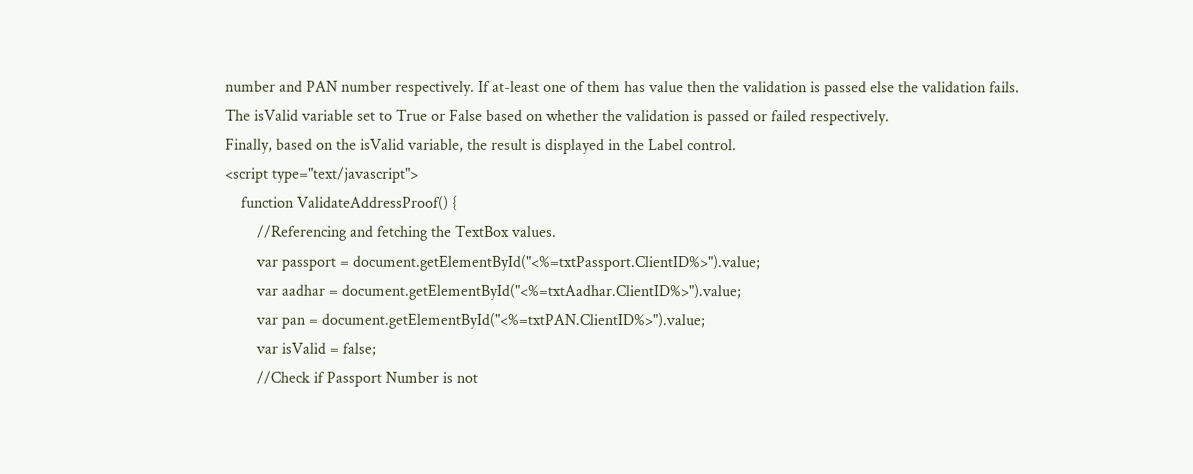number and PAN number respectively. If at-least one of them has value then the validation is passed else the validation fails.
The isValid variable set to True or False based on whether the validation is passed or failed respectively.
Finally, based on the isValid variable, the result is displayed in the Label control.
<script type="text/javascript">
    function ValidateAddressProof() {
        //Referencing and fetching the TextBox values.
        var passport = document.getElementById("<%=txtPassport.ClientID%>").value;
        var aadhar = document.getElementById("<%=txtAadhar.ClientID%>").value;
        var pan = document.getElementById("<%=txtPAN.ClientID%>").value;
        var isValid = false;
        //Check if Passport Number is not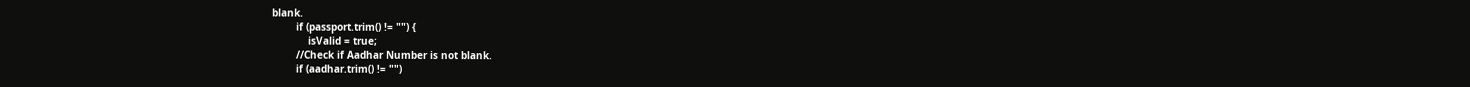blank.
        if (passport.trim() != "") {
            isValid = true;
        //Check if Aadhar Number is not blank.
        if (aadhar.trim() != "")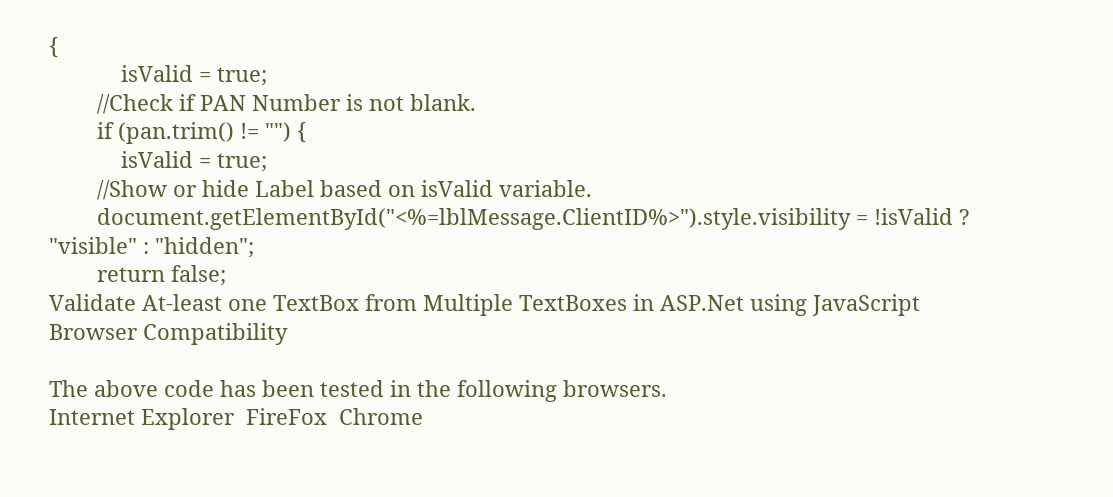{
            isValid = true;
        //Check if PAN Number is not blank.
        if (pan.trim() != "") {
            isValid = true;
        //Show or hide Label based on isValid variable.
        document.getElementById("<%=lblMessage.ClientID%>").style.visibility = !isValid ? "visible" : "hidden";
        return false;
Validate At-least one TextBox from Multiple TextBoxes in ASP.Net using JavaScript
Browser Compatibility

The above code has been tested in the following browsers.
Internet Explorer  FireFox  Chrome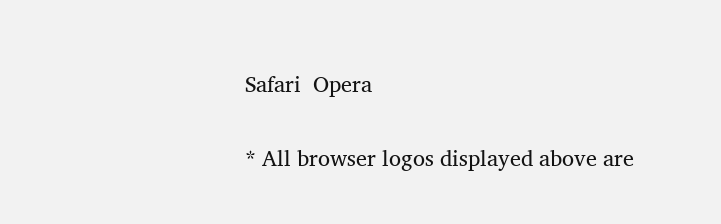Safari  Opera

* All browser logos displayed above are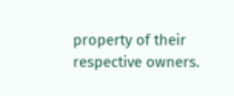property of their respective owners.